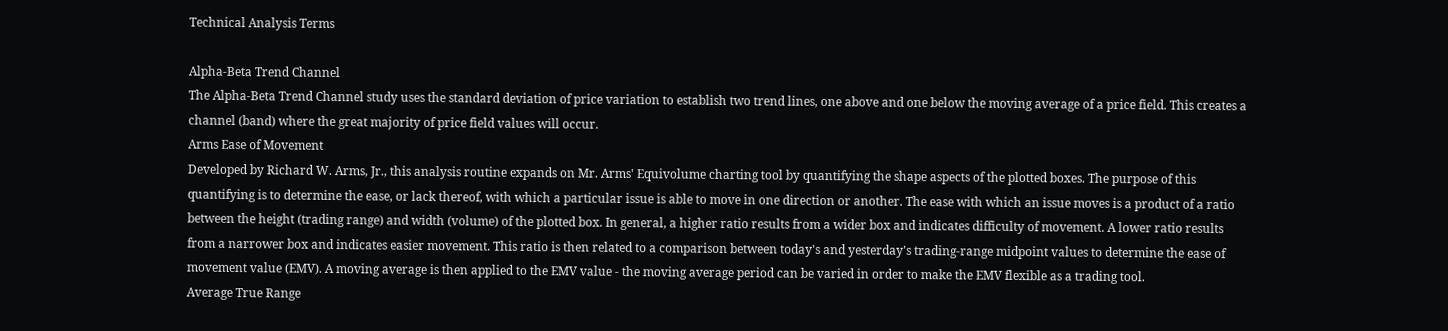Technical Analysis Terms

Alpha-Beta Trend Channel
The Alpha-Beta Trend Channel study uses the standard deviation of price variation to establish two trend lines, one above and one below the moving average of a price field. This creates a channel (band) where the great majority of price field values will occur.
Arms Ease of Movement
Developed by Richard W. Arms, Jr., this analysis routine expands on Mr. Arms' Equivolume charting tool by quantifying the shape aspects of the plotted boxes. The purpose of this quantifying is to determine the ease, or lack thereof, with which a particular issue is able to move in one direction or another. The ease with which an issue moves is a product of a ratio between the height (trading range) and width (volume) of the plotted box. In general, a higher ratio results from a wider box and indicates difficulty of movement. A lower ratio results from a narrower box and indicates easier movement. This ratio is then related to a comparison between today's and yesterday's trading-range midpoint values to determine the ease of movement value (EMV). A moving average is then applied to the EMV value - the moving average period can be varied in order to make the EMV flexible as a trading tool.
Average True Range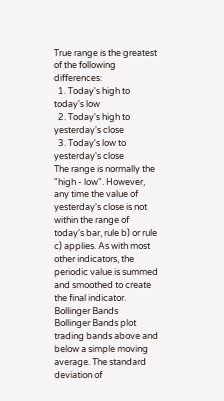True range is the greatest of the following differences:
  1. Today's high to today's low
  2. Today's high to yesterday's close
  3. Today's low to yesterday's close
The range is normally the "high - low". However, any time the value of yesterday's close is not within the range of today's bar, rule b) or rule c) applies. As with most other indicators, the periodic value is summed and smoothed to create the final indicator.
Bollinger Bands
Bollinger Bands plot trading bands above and below a simple moving average. The standard deviation of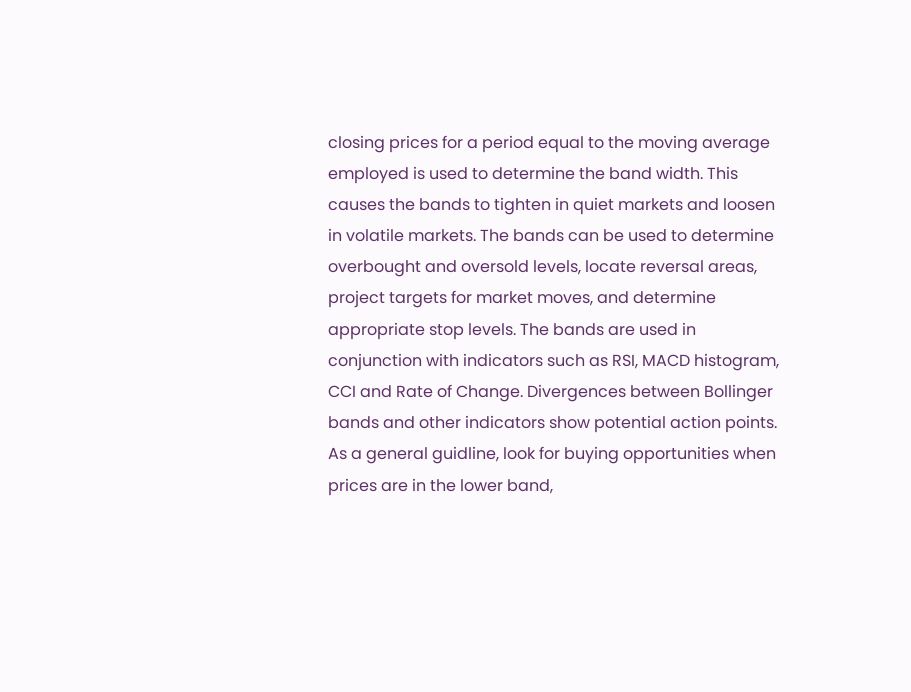closing prices for a period equal to the moving average employed is used to determine the band width. This causes the bands to tighten in quiet markets and loosen in volatile markets. The bands can be used to determine overbought and oversold levels, locate reversal areas, project targets for market moves, and determine appropriate stop levels. The bands are used in conjunction with indicators such as RSI, MACD histogram, CCI and Rate of Change. Divergences between Bollinger bands and other indicators show potential action points. As a general guidline, look for buying opportunities when prices are in the lower band,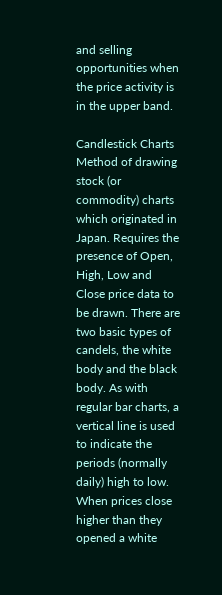and selling opportunities when the price activity is in the upper band.

Candlestick Charts
Method of drawing stock (or commodity) charts which originated in Japan. Requires the presence of Open, High, Low and Close price data to be drawn. There are two basic types of candels, the white body and the black body. As with regular bar charts, a vertical line is used to indicate the periods (normally daily) high to low. When prices close higher than they opened a white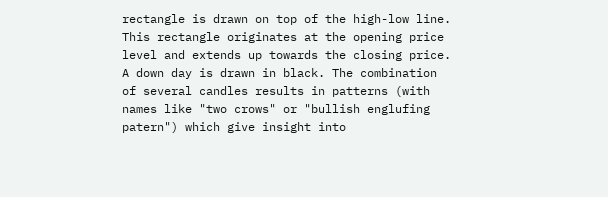rectangle is drawn on top of the high-low line. This rectangle originates at the opening price level and extends up towards the closing price. A down day is drawn in black. The combination of several candles results in patterns (with names like "two crows" or "bullish englufing patern") which give insight into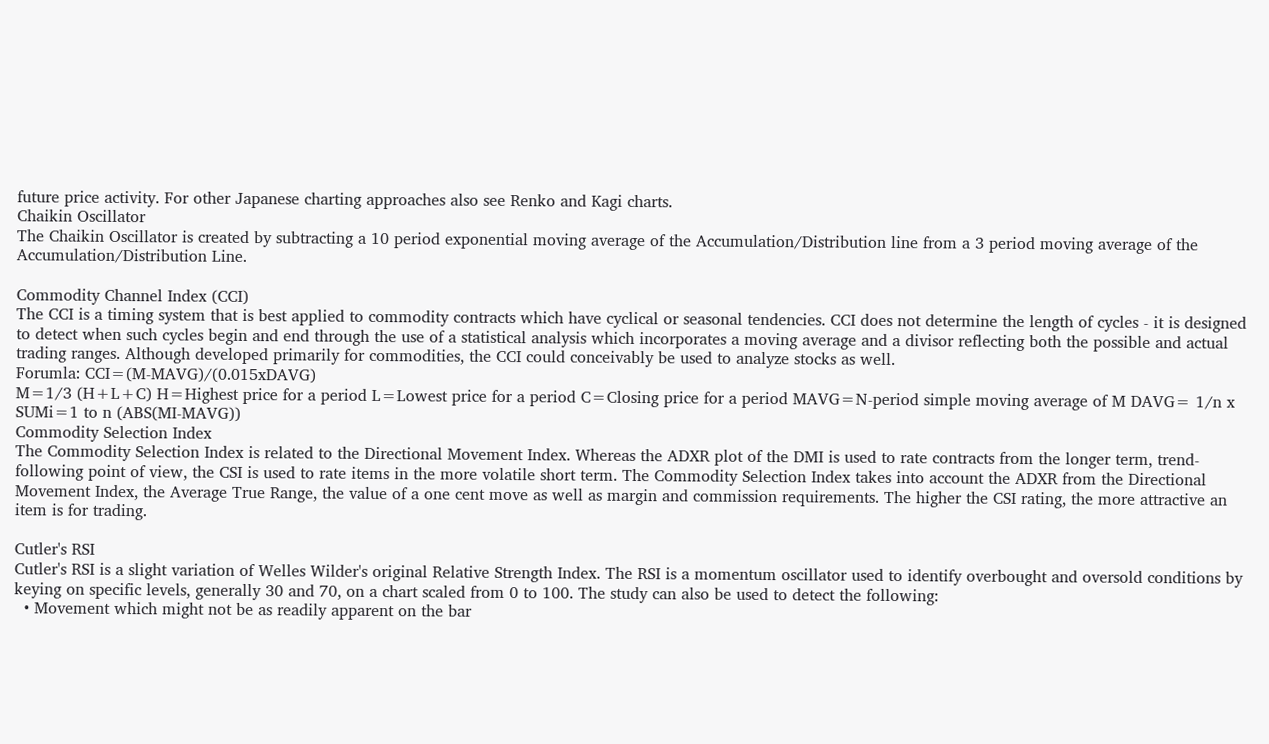future price activity. For other Japanese charting approaches also see Renko and Kagi charts.
Chaikin Oscillator
The Chaikin Oscillator is created by subtracting a 10 period exponential moving average of the Accumulation/Distribution line from a 3 period moving average of the Accumulation/Distribution Line.

Commodity Channel Index (CCI)
The CCI is a timing system that is best applied to commodity contracts which have cyclical or seasonal tendencies. CCI does not determine the length of cycles - it is designed to detect when such cycles begin and end through the use of a statistical analysis which incorporates a moving average and a divisor reflecting both the possible and actual trading ranges. Although developed primarily for commodities, the CCI could conceivably be used to analyze stocks as well.
Forumla: CCI=(M-MAVG)/(0.015xDAVG)
M=1/3 (H+L+C) H=Highest price for a period L=Lowest price for a period C=Closing price for a period MAVG=N-period simple moving average of M DAVG= 1/n x SUMi=1 to n (ABS(MI-MAVG))
Commodity Selection Index
The Commodity Selection Index is related to the Directional Movement Index. Whereas the ADXR plot of the DMI is used to rate contracts from the longer term, trend-following point of view, the CSI is used to rate items in the more volatile short term. The Commodity Selection Index takes into account the ADXR from the Directional Movement Index, the Average True Range, the value of a one cent move as well as margin and commission requirements. The higher the CSI rating, the more attractive an item is for trading.

Cutler's RSI
Cutler's RSI is a slight variation of Welles Wilder's original Relative Strength Index. The RSI is a momentum oscillator used to identify overbought and oversold conditions by keying on specific levels, generally 30 and 70, on a chart scaled from 0 to 100. The study can also be used to detect the following:
  • Movement which might not be as readily apparent on the bar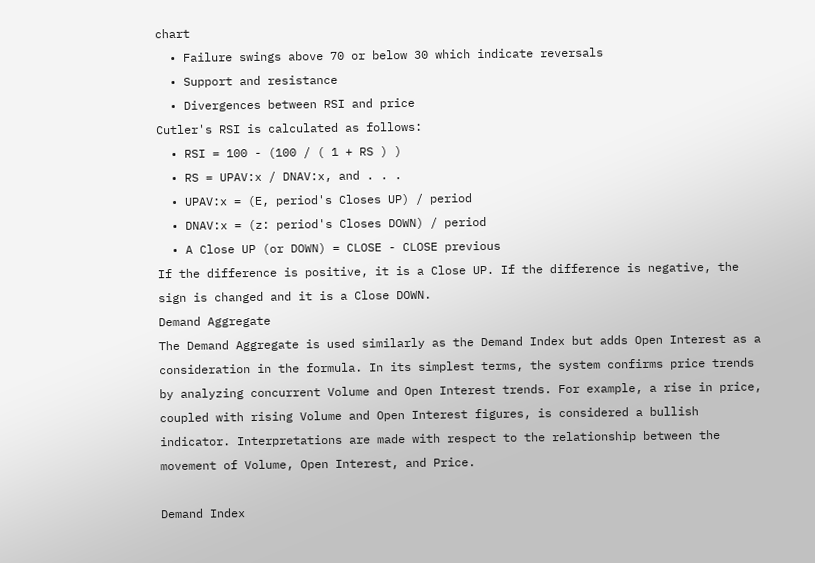chart
  • Failure swings above 70 or below 30 which indicate reversals
  • Support and resistance
  • Divergences between RSI and price
Cutler's RSI is calculated as follows:
  • RSI = 100 - (100 / ( 1 + RS ) )
  • RS = UPAV:x / DNAV:x, and . . .
  • UPAV:x = (E, period's Closes UP) / period
  • DNAV:x = (z: period's Closes DOWN) / period
  • A Close UP (or DOWN) = CLOSE - CLOSE previous
If the difference is positive, it is a Close UP. If the difference is negative, the sign is changed and it is a Close DOWN.
Demand Aggregate
The Demand Aggregate is used similarly as the Demand Index but adds Open Interest as a consideration in the formula. In its simplest terms, the system confirms price trends by analyzing concurrent Volume and Open Interest trends. For example, a rise in price, coupled with rising Volume and Open Interest figures, is considered a bullish indicator. Interpretations are made with respect to the relationship between the movement of Volume, Open Interest, and Price.

Demand Index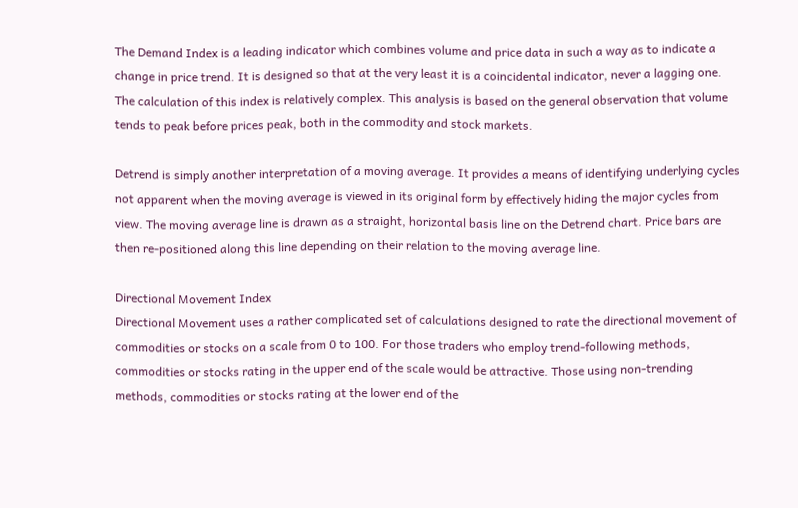The Demand Index is a leading indicator which combines volume and price data in such a way as to indicate a change in price trend. It is designed so that at the very least it is a coincidental indicator, never a lagging one. The calculation of this index is relatively complex. This analysis is based on the general observation that volume tends to peak before prices peak, both in the commodity and stock markets.

Detrend is simply another interpretation of a moving average. It provides a means of identifying underlying cycles not apparent when the moving average is viewed in its original form by effectively hiding the major cycles from view. The moving average line is drawn as a straight, horizontal basis line on the Detrend chart. Price bars are then re-positioned along this line depending on their relation to the moving average line.

Directional Movement Index
Directional Movement uses a rather complicated set of calculations designed to rate the directional movement of commodities or stocks on a scale from 0 to 100. For those traders who employ trend-following methods, commodities or stocks rating in the upper end of the scale would be attractive. Those using non-trending methods, commodities or stocks rating at the lower end of the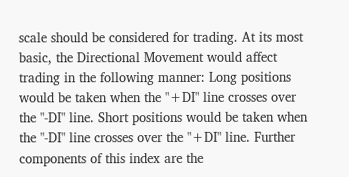scale should be considered for trading. At its most basic, the Directional Movement would affect trading in the following manner: Long positions would be taken when the "+DI" line crosses over the "-DI" line. Short positions would be taken when the "-DI" line crosses over the "+DI" line. Further components of this index are the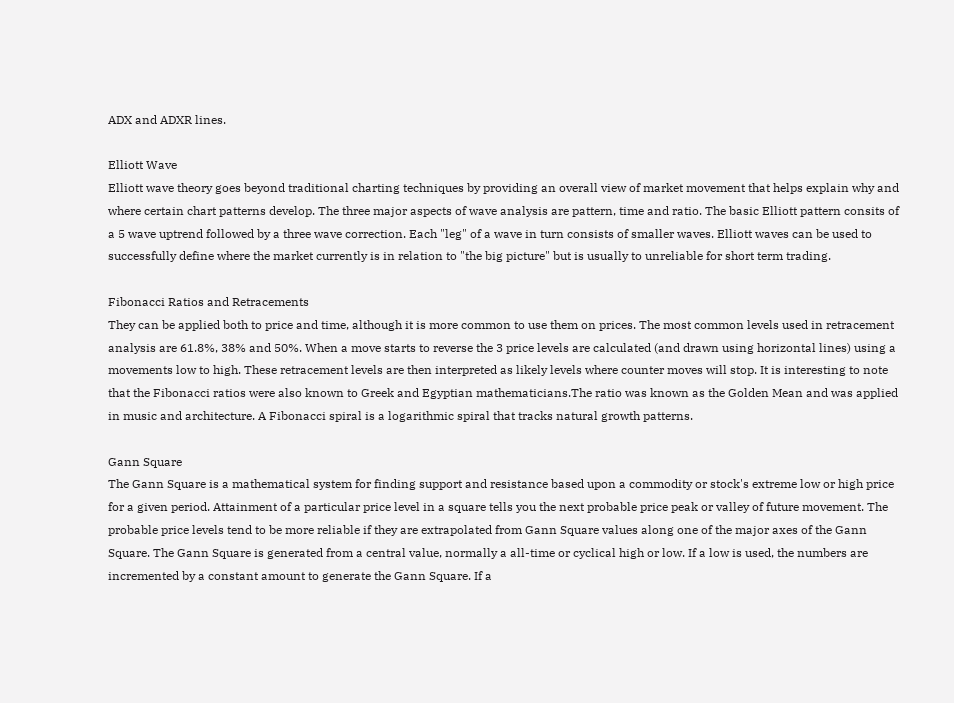ADX and ADXR lines.

Elliott Wave
Elliott wave theory goes beyond traditional charting techniques by providing an overall view of market movement that helps explain why and where certain chart patterns develop. The three major aspects of wave analysis are pattern, time and ratio. The basic Elliott pattern consits of a 5 wave uptrend followed by a three wave correction. Each "leg" of a wave in turn consists of smaller waves. Elliott waves can be used to successfully define where the market currently is in relation to "the big picture" but is usually to unreliable for short term trading.

Fibonacci Ratios and Retracements
They can be applied both to price and time, although it is more common to use them on prices. The most common levels used in retracement analysis are 61.8%, 38% and 50%. When a move starts to reverse the 3 price levels are calculated (and drawn using horizontal lines) using a movements low to high. These retracement levels are then interpreted as likely levels where counter moves will stop. It is interesting to note that the Fibonacci ratios were also known to Greek and Egyptian mathematicians.The ratio was known as the Golden Mean and was applied in music and architecture. A Fibonacci spiral is a logarithmic spiral that tracks natural growth patterns.

Gann Square
The Gann Square is a mathematical system for finding support and resistance based upon a commodity or stock's extreme low or high price for a given period. Attainment of a particular price level in a square tells you the next probable price peak or valley of future movement. The probable price levels tend to be more reliable if they are extrapolated from Gann Square values along one of the major axes of the Gann Square. The Gann Square is generated from a central value, normally a all-time or cyclical high or low. If a low is used, the numbers are incremented by a constant amount to generate the Gann Square. If a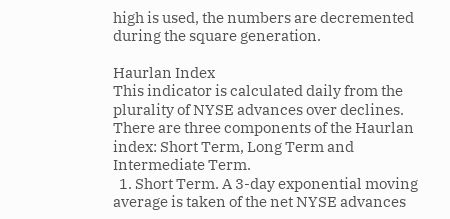high is used, the numbers are decremented during the square generation.

Haurlan Index
This indicator is calculated daily from the plurality of NYSE advances over declines. There are three components of the Haurlan index: Short Term, Long Term and Intermediate Term.
  1. Short Term. A 3-day exponential moving average is taken of the net NYSE advances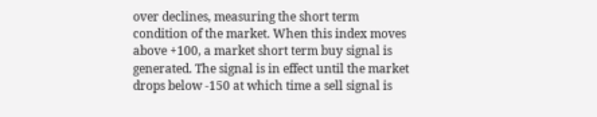over declines, measuring the short term condition of the market. When this index moves above +100, a market short term buy signal is generated. The signal is in effect until the market drops below -150 at which time a sell signal is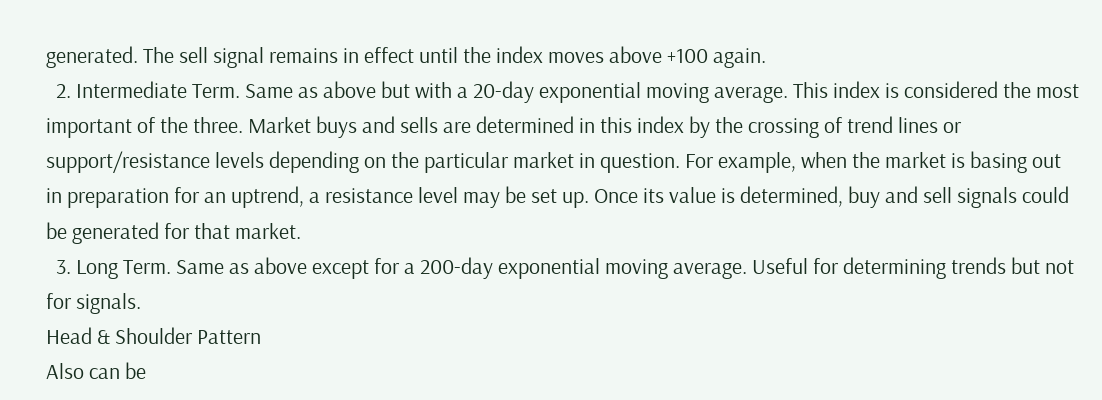generated. The sell signal remains in effect until the index moves above +100 again.
  2. Intermediate Term. Same as above but with a 20-day exponential moving average. This index is considered the most important of the three. Market buys and sells are determined in this index by the crossing of trend lines or support/resistance levels depending on the particular market in question. For example, when the market is basing out in preparation for an uptrend, a resistance level may be set up. Once its value is determined, buy and sell signals could be generated for that market.
  3. Long Term. Same as above except for a 200-day exponential moving average. Useful for determining trends but not for signals.
Head & Shoulder Pattern
Also can be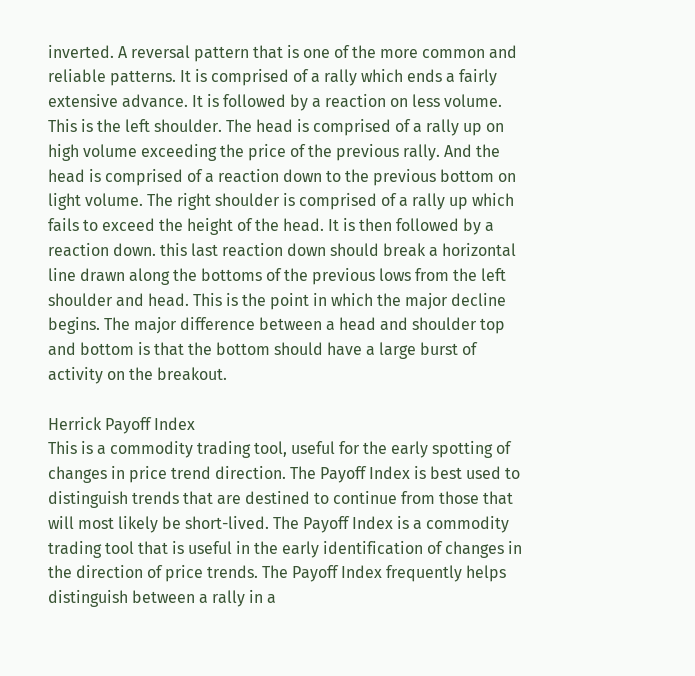inverted. A reversal pattern that is one of the more common and reliable patterns. It is comprised of a rally which ends a fairly extensive advance. It is followed by a reaction on less volume. This is the left shoulder. The head is comprised of a rally up on high volume exceeding the price of the previous rally. And the head is comprised of a reaction down to the previous bottom on light volume. The right shoulder is comprised of a rally up which fails to exceed the height of the head. It is then followed by a reaction down. this last reaction down should break a horizontal line drawn along the bottoms of the previous lows from the left shoulder and head. This is the point in which the major decline begins. The major difference between a head and shoulder top and bottom is that the bottom should have a large burst of activity on the breakout.

Herrick Payoff Index
This is a commodity trading tool, useful for the early spotting of changes in price trend direction. The Payoff Index is best used to distinguish trends that are destined to continue from those that will most likely be short-lived. The Payoff Index is a commodity trading tool that is useful in the early identification of changes in the direction of price trends. The Payoff Index frequently helps distinguish between a rally in a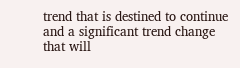trend that is destined to continue and a significant trend change that will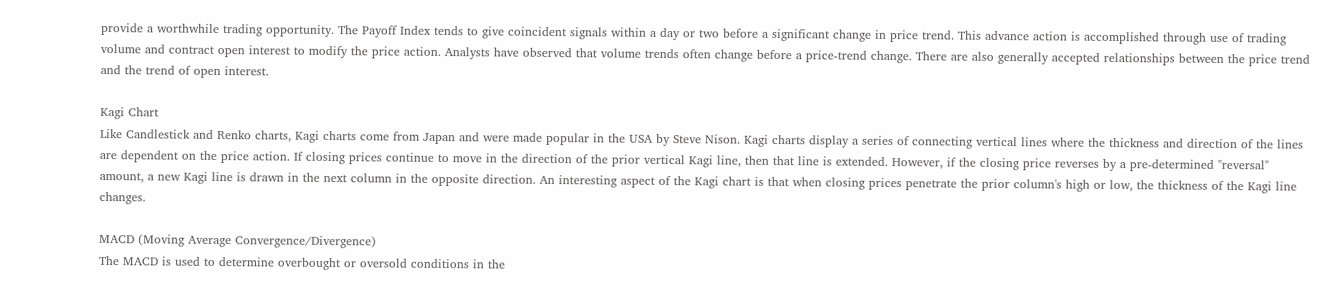provide a worthwhile trading opportunity. The Payoff Index tends to give coincident signals within a day or two before a significant change in price trend. This advance action is accomplished through use of trading volume and contract open interest to modify the price action. Analysts have observed that volume trends often change before a price-trend change. There are also generally accepted relationships between the price trend and the trend of open interest.

Kagi Chart
Like Candlestick and Renko charts, Kagi charts come from Japan and were made popular in the USA by Steve Nison. Kagi charts display a series of connecting vertical lines where the thickness and direction of the lines are dependent on the price action. If closing prices continue to move in the direction of the prior vertical Kagi line, then that line is extended. However, if the closing price reverses by a pre-determined "reversal" amount, a new Kagi line is drawn in the next column in the opposite direction. An interesting aspect of the Kagi chart is that when closing prices penetrate the prior column's high or low, the thickness of the Kagi line changes.

MACD (Moving Average Convergence/Divergence)
The MACD is used to determine overbought or oversold conditions in the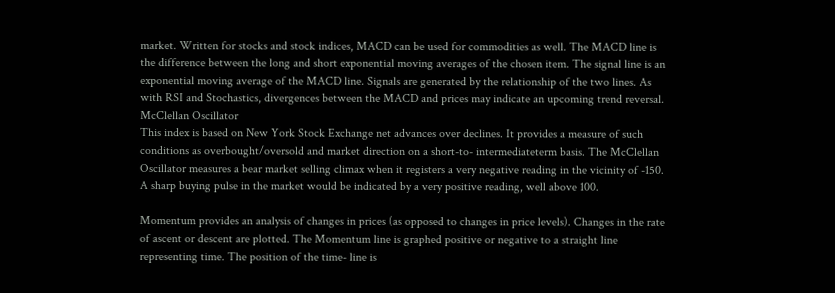market. Written for stocks and stock indices, MACD can be used for commodities as well. The MACD line is the difference between the long and short exponential moving averages of the chosen item. The signal line is an exponential moving average of the MACD line. Signals are generated by the relationship of the two lines. As with RSI and Stochastics, divergences between the MACD and prices may indicate an upcoming trend reversal.
McClellan Oscillator
This index is based on New York Stock Exchange net advances over declines. It provides a measure of such conditions as overbought/oversold and market direction on a short-to- intermediateterm basis. The McClellan Oscillator measures a bear market selling climax when it registers a very negative reading in the vicinity of -150. A sharp buying pulse in the market would be indicated by a very positive reading, well above 100.

Momentum provides an analysis of changes in prices (as opposed to changes in price levels). Changes in the rate of ascent or descent are plotted. The Momentum line is graphed positive or negative to a straight line representing time. The position of the time- line is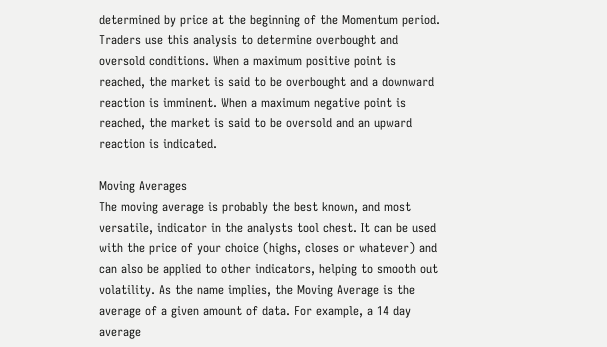determined by price at the beginning of the Momentum period. Traders use this analysis to determine overbought and oversold conditions. When a maximum positive point is reached, the market is said to be overbought and a downward reaction is imminent. When a maximum negative point is reached, the market is said to be oversold and an upward reaction is indicated.

Moving Averages
The moving average is probably the best known, and most versatile, indicator in the analysts tool chest. It can be used with the price of your choice (highs, closes or whatever) and can also be applied to other indicators, helping to smooth out volatility. As the name implies, the Moving Average is the average of a given amount of data. For example, a 14 day average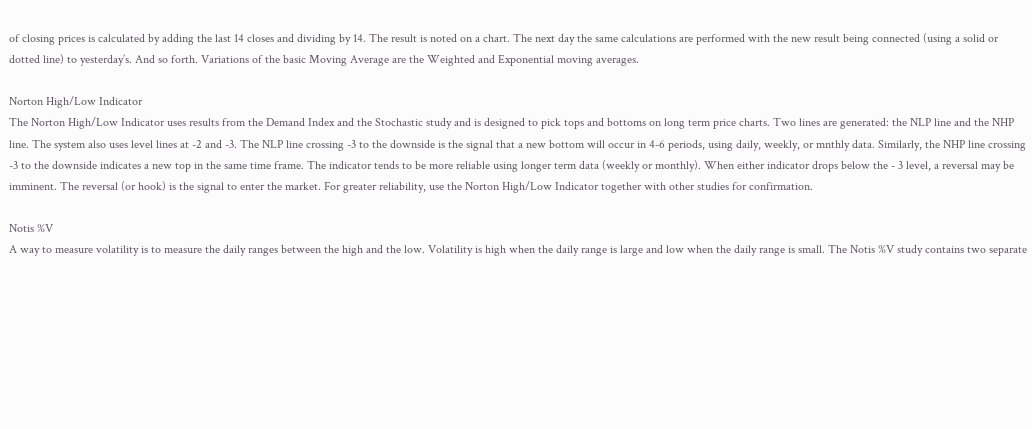of closing prices is calculated by adding the last 14 closes and dividing by 14. The result is noted on a chart. The next day the same calculations are performed with the new result being connected (using a solid or dotted line) to yesterday’s. And so forth. Variations of the basic Moving Average are the Weighted and Exponential moving averages.

Norton High/Low Indicator
The Norton High/Low Indicator uses results from the Demand Index and the Stochastic study and is designed to pick tops and bottoms on long term price charts. Two lines are generated: the NLP line and the NHP line. The system also uses level lines at -2 and -3. The NLP line crossing -3 to the downside is the signal that a new bottom will occur in 4-6 periods, using daily, weekly, or mnthly data. Similarly, the NHP line crossing -3 to the downside indicates a new top in the same time frame. The indicator tends to be more reliable using longer term data (weekly or monthly). When either indicator drops below the - 3 level, a reversal may be imminent. The reversal (or hook) is the signal to enter the market. For greater reliability, use the Norton High/Low Indicator together with other studies for confirmation.

Notis %V
A way to measure volatility is to measure the daily ranges between the high and the low. Volatility is high when the daily range is large and low when the daily range is small. The Notis %V study contains two separate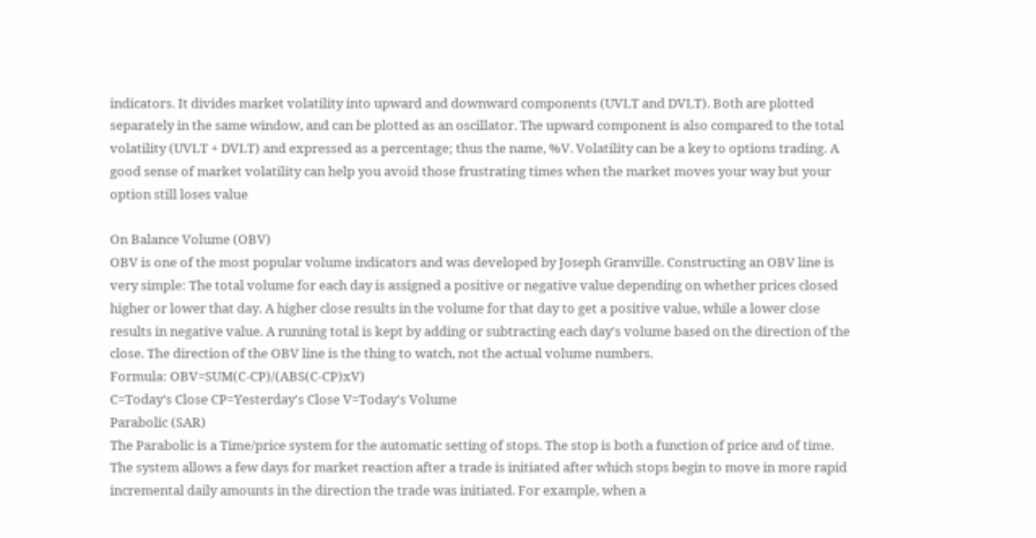indicators. It divides market volatility into upward and downward components (UVLT and DVLT). Both are plotted separately in the same window, and can be plotted as an oscillator. The upward component is also compared to the total volatility (UVLT + DVLT) and expressed as a percentage; thus the name, %V. Volatility can be a key to options trading. A good sense of market volatility can help you avoid those frustrating times when the market moves your way but your option still loses value

On Balance Volume (OBV)
OBV is one of the most popular volume indicators and was developed by Joseph Granville. Constructing an OBV line is very simple: The total volume for each day is assigned a positive or negative value depending on whether prices closed higher or lower that day. A higher close results in the volume for that day to get a positive value, while a lower close results in negative value. A running total is kept by adding or subtracting each day's volume based on the direction of the close. The direction of the OBV line is the thing to watch, not the actual volume numbers.
Formula: OBV=SUM(C-CP)/(ABS(C-CP)xV)
C=Today's Close CP=Yesterday's Close V=Today's Volume
Parabolic (SAR)
The Parabolic is a Time/price system for the automatic setting of stops. The stop is both a function of price and of time. The system allows a few days for market reaction after a trade is initiated after which stops begin to move in more rapid incremental daily amounts in the direction the trade was initiated. For example, when a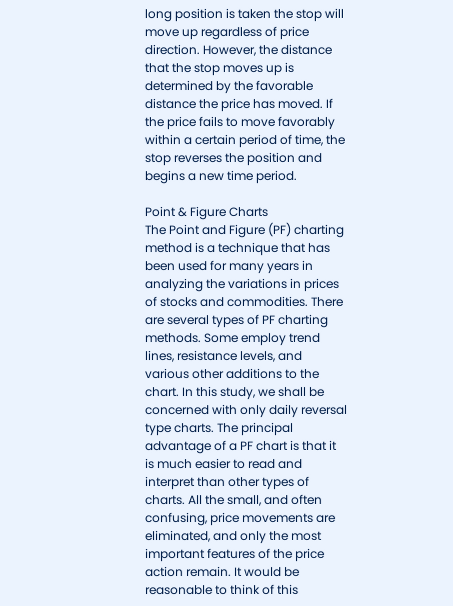long position is taken the stop will move up regardless of price direction. However, the distance that the stop moves up is determined by the favorable distance the price has moved. If the price fails to move favorably within a certain period of time, the stop reverses the position and begins a new time period.

Point & Figure Charts
The Point and Figure (PF) charting method is a technique that has been used for many years in analyzing the variations in prices of stocks and commodities. There are several types of PF charting methods. Some employ trend lines, resistance levels, and various other additions to the chart. In this study, we shall be concerned with only daily reversal type charts. The principal advantage of a PF chart is that it is much easier to read and interpret than other types of charts. All the small, and often confusing, price movements are eliminated, and only the most important features of the price action remain. It would be reasonable to think of this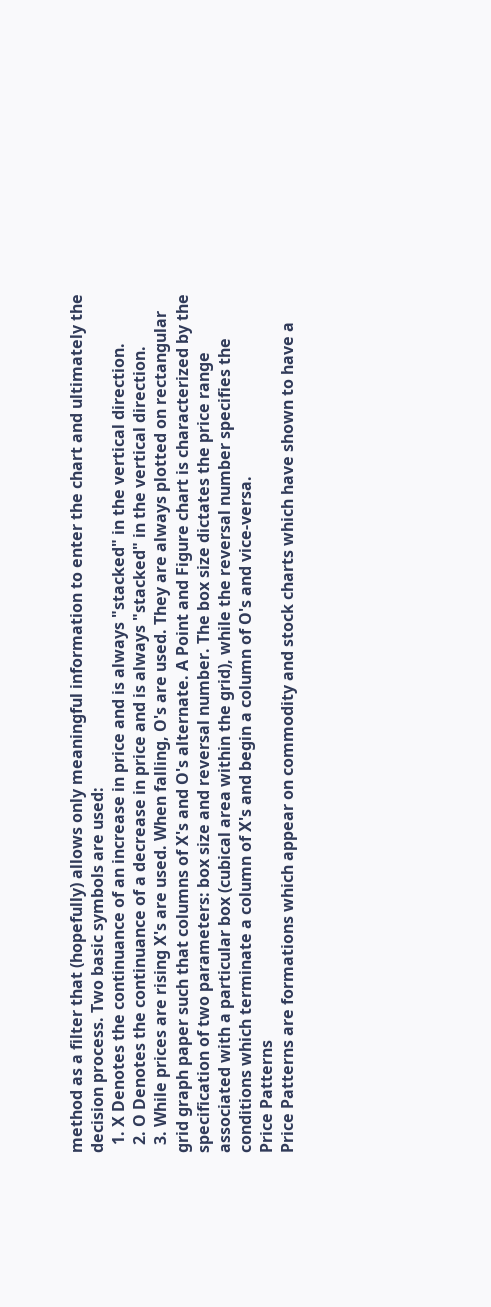method as a filter that (hopefully) allows only meaningful information to enter the chart and ultimately the decision process. Two basic symbols are used:
  1. X Denotes the continuance of an increase in price and is always "stacked" in the vertical direction.
  2. O Denotes the continuance of a decrease in price and is always "stacked" in the vertical direction.
  3. While prices are rising X's are used. When falling, O's are used. They are always plotted on rectangular grid graph paper such that columns of X's and O's alternate. A Point and Figure chart is characterized by the specification of two parameters: box size and reversal number. The box size dictates the price range associated with a particular box (cubical area within the grid), while the reversal number specifies the conditions which terminate a column of X's and begin a column of O's and vice-versa.
Price Patterns
Price Patterns are formations which appear on commodity and stock charts which have shown to have a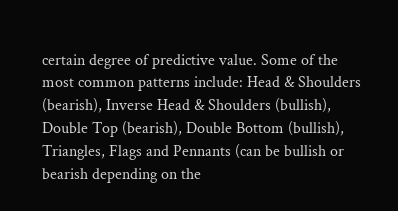certain degree of predictive value. Some of the most common patterns include: Head & Shoulders (bearish), Inverse Head & Shoulders (bullish), Double Top (bearish), Double Bottom (bullish), Triangles, Flags and Pennants (can be bullish or bearish depending on the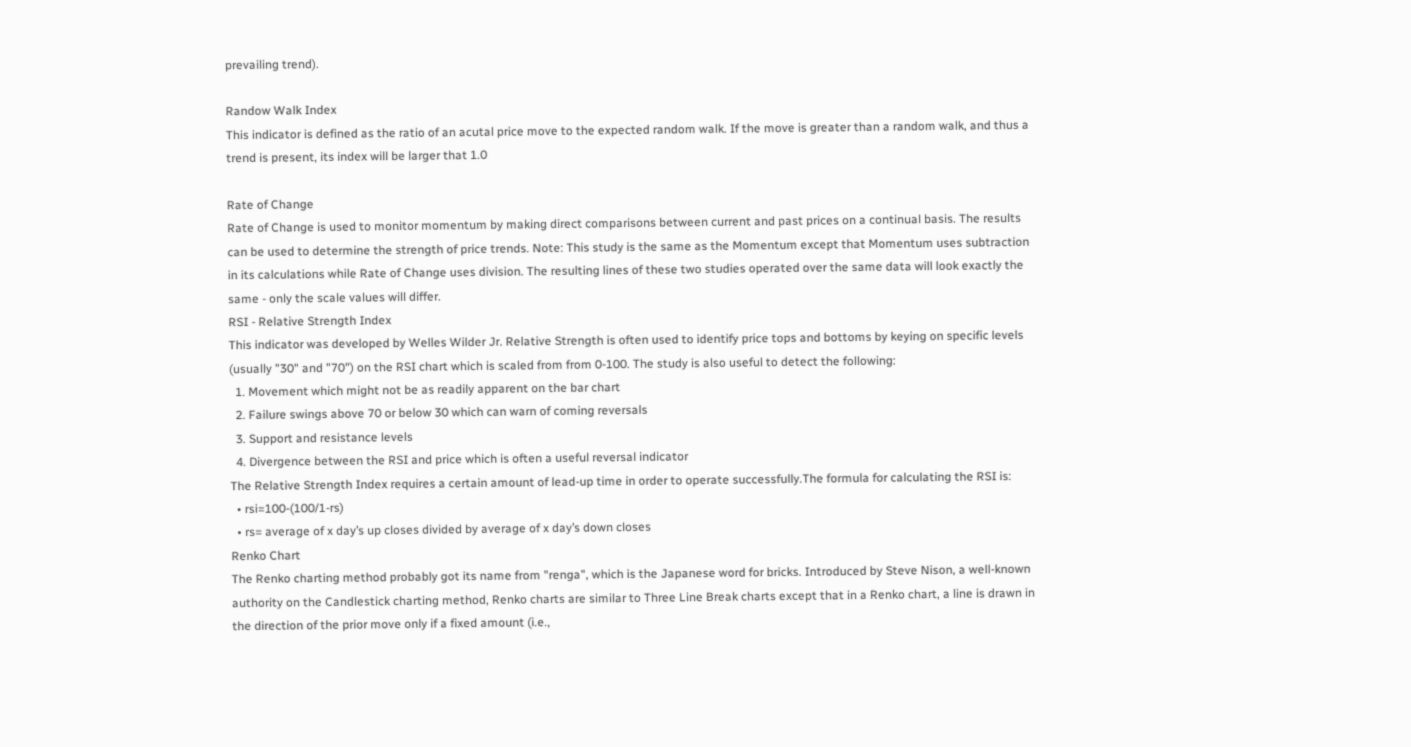prevailing trend).

Randow Walk Index
This indicator is defined as the ratio of an acutal price move to the expected random walk. If the move is greater than a random walk, and thus a trend is present, its index will be larger that 1.0

Rate of Change
Rate of Change is used to monitor momentum by making direct comparisons between current and past prices on a continual basis. The results can be used to determine the strength of price trends. Note: This study is the same as the Momentum except that Momentum uses subtraction in its calculations while Rate of Change uses division. The resulting lines of these two studies operated over the same data will look exactly the same - only the scale values will differ.
RSI - Relative Strength Index
This indicator was developed by Welles Wilder Jr. Relative Strength is often used to identify price tops and bottoms by keying on specific levels (usually "30" and "70") on the RSI chart which is scaled from from 0-100. The study is also useful to detect the following:
  1. Movement which might not be as readily apparent on the bar chart
  2. Failure swings above 70 or below 30 which can warn of coming reversals
  3. Support and resistance levels
  4. Divergence between the RSI and price which is often a useful reversal indicator
The Relative Strength Index requires a certain amount of lead-up time in order to operate successfully.The formula for calculating the RSI is:
  • rsi=100-(100/1-rs)
  • rs= average of x day’s up closes divided by average of x day’s down closes
Renko Chart
The Renko charting method probably got its name from "renga", which is the Japanese word for bricks. Introduced by Steve Nison, a well-known authority on the Candlestick charting method, Renko charts are similar to Three Line Break charts except that in a Renko chart, a line is drawn in the direction of the prior move only if a fixed amount (i.e.,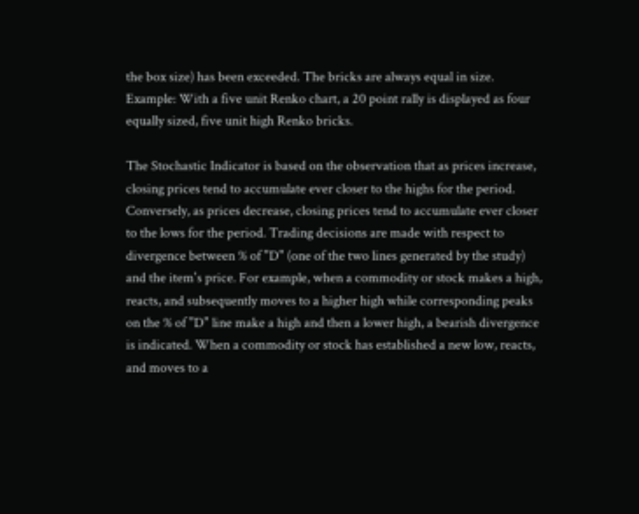the box size) has been exceeded. The bricks are always equal in size. Example: With a five unit Renko chart, a 20 point rally is displayed as four equally sized, five unit high Renko bricks.

The Stochastic Indicator is based on the observation that as prices increase, closing prices tend to accumulate ever closer to the highs for the period. Conversely, as prices decrease, closing prices tend to accumulate ever closer to the lows for the period. Trading decisions are made with respect to divergence between % of "D" (one of the two lines generated by the study) and the item's price. For example, when a commodity or stock makes a high, reacts, and subsequently moves to a higher high while corresponding peaks on the % of "D" line make a high and then a lower high, a bearish divergence is indicated. When a commodity or stock has established a new low, reacts, and moves to a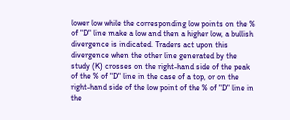lower low while the corresponding low points on the % of "D" line make a low and then a higher low, a bullish divergence is indicated. Traders act upon this divergence when the other line generated by the study (K) crosses on the right-hand side of the peak of the % of "D" line in the case of a top, or on the right-hand side of the low point of the % of "D" line in the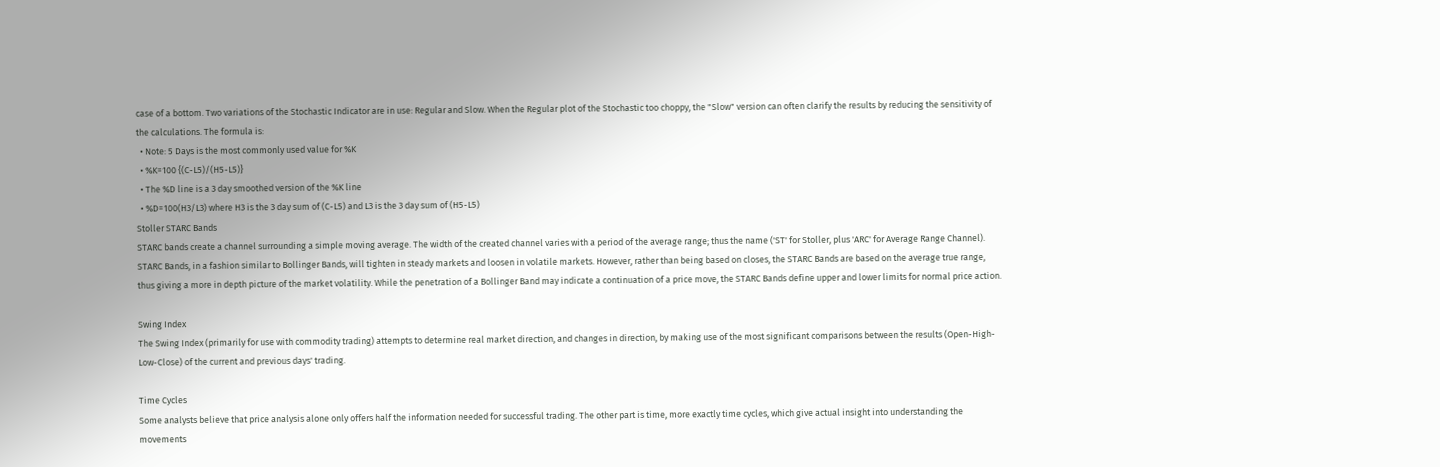case of a bottom. Two variations of the Stochastic Indicator are in use: Regular and Slow. When the Regular plot of the Stochastic too choppy, the "Slow" version can often clarify the results by reducing the sensitivity of the calculations. The formula is:
  • Note: 5 Days is the most commonly used value for %K
  • %K=100 {(C-L5)/(H5-L5)}
  • The %D line is a 3 day smoothed version of the %K line
  • %D=100(H3/L3) where H3 is the 3 day sum of (C-L5) and L3 is the 3 day sum of (H5-L5)
Stoller STARC Bands
STARC bands create a channel surrounding a simple moving average. The width of the created channel varies with a period of the average range; thus the name ('ST' for Stoller, plus 'ARC' for Average Range Channel). STARC Bands, in a fashion similar to Bollinger Bands, will tighten in steady markets and loosen in volatile markets. However, rather than being based on closes, the STARC Bands are based on the average true range, thus giving a more in depth picture of the market volatility. While the penetration of a Bollinger Band may indicate a continuation of a price move, the STARC Bands define upper and lower limits for normal price action.

Swing Index
The Swing Index (primarily for use with commodity trading) attempts to determine real market direction, and changes in direction, by making use of the most significant comparisons between the results (Open-High-Low-Close) of the current and previous days' trading.

Time Cycles
Some analysts believe that price analysis alone only offers half the information needed for successful trading. The other part is time, more exactly time cycles, which give actual insight into understanding the movements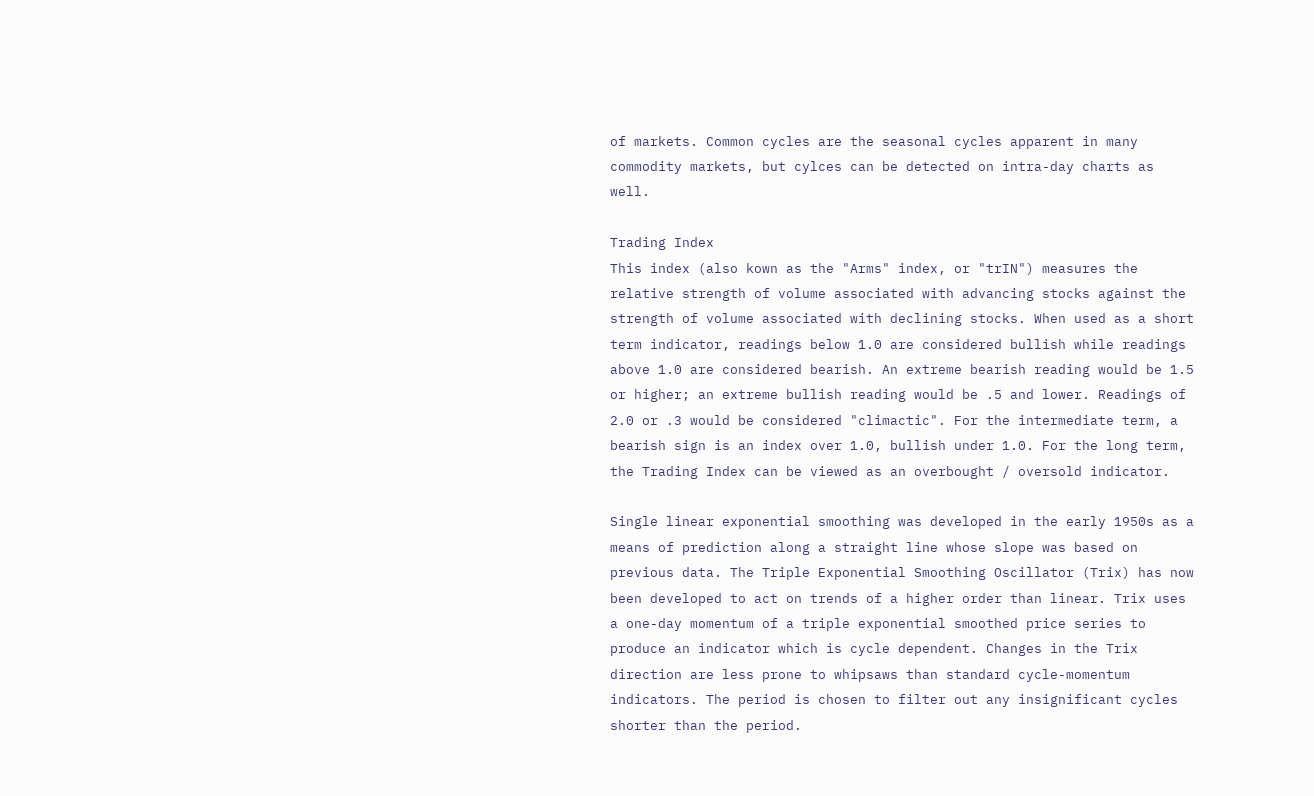of markets. Common cycles are the seasonal cycles apparent in many commodity markets, but cylces can be detected on intra-day charts as well.

Trading Index
This index (also kown as the "Arms" index, or "trIN") measures the relative strength of volume associated with advancing stocks against the strength of volume associated with declining stocks. When used as a short term indicator, readings below 1.0 are considered bullish while readings above 1.0 are considered bearish. An extreme bearish reading would be 1.5 or higher; an extreme bullish reading would be .5 and lower. Readings of 2.0 or .3 would be considered "climactic". For the intermediate term, a bearish sign is an index over 1.0, bullish under 1.0. For the long term, the Trading Index can be viewed as an overbought / oversold indicator.

Single linear exponential smoothing was developed in the early 1950s as a means of prediction along a straight line whose slope was based on previous data. The Triple Exponential Smoothing Oscillator (Trix) has now been developed to act on trends of a higher order than linear. Trix uses a one-day momentum of a triple exponential smoothed price series to produce an indicator which is cycle dependent. Changes in the Trix direction are less prone to whipsaws than standard cycle-momentum indicators. The period is chosen to filter out any insignificant cycles shorter than the period.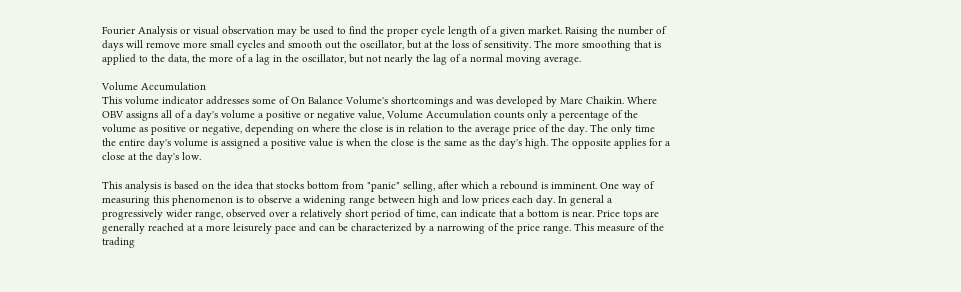Fourier Analysis or visual observation may be used to find the proper cycle length of a given market. Raising the number of days will remove more small cycles and smooth out the oscillator, but at the loss of sensitivity. The more smoothing that is applied to the data, the more of a lag in the oscillator, but not nearly the lag of a normal moving average.

Volume Accumulation
This volume indicator addresses some of On Balance Volume's shortcomings and was developed by Marc Chaikin. Where OBV assigns all of a day's volume a positive or negative value, Volume Accumulation counts only a percentage of the volume as positive or negative, depending on where the close is in relation to the average price of the day. The only time the entire day's volume is assigned a positive value is when the close is the same as the day's high. The opposite applies for a close at the day's low.

This analysis is based on the idea that stocks bottom from "panic" selling, after which a rebound is imminent. One way of measuring this phenomenon is to observe a widening range between high and low prices each day. In general a progressively wider range, observed over a relatively short period of time, can indicate that a bottom is near. Price tops are generally reached at a more leisurely pace and can be characterized by a narrowing of the price range. This measure of the trading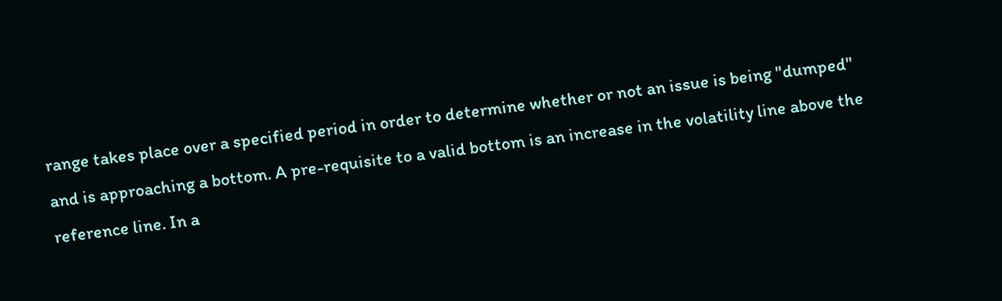range takes place over a specified period in order to determine whether or not an issue is being "dumped" and is approaching a bottom. A pre-requisite to a valid bottom is an increase in the volatility line above the reference line. In a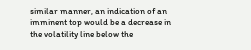similar manner, an indication of an imminent top would be a decrease in the volatility line below the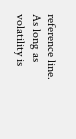reference line. As long as volatility is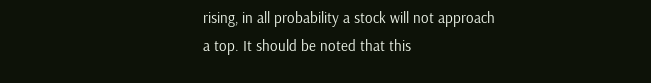rising, in all probability a stock will not approach a top. It should be noted that this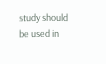study should be used in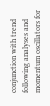conjunction with trend following analyses and momentum oscillators for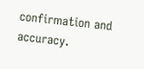confirmation and accuracy.